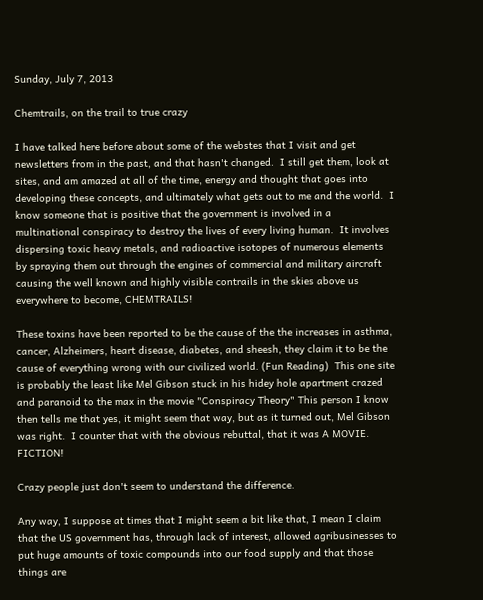Sunday, July 7, 2013

Chemtrails, on the trail to true crazy

I have talked here before about some of the webstes that I visit and get newsletters from in the past, and that hasn't changed.  I still get them, look at sites, and am amazed at all of the time, energy and thought that goes into developing these concepts, and ultimately what gets out to me and the world.  I know someone that is positive that the government is involved in a multinational conspiracy to destroy the lives of every living human.  It involves dispersing toxic heavy metals, and radioactive isotopes of numerous elements by spraying them out through the engines of commercial and military aircraft causing the well known and highly visible contrails in the skies above us everywhere to become, CHEMTRAILS!

These toxins have been reported to be the cause of the the increases in asthma, cancer, Alzheimers, heart disease, diabetes, and sheesh, they claim it to be the cause of everything wrong with our civilized world. (Fun Reading)  This one site is probably the least like Mel Gibson stuck in his hidey hole apartment crazed and paranoid to the max in the movie "Conspiracy Theory" This person I know then tells me that yes, it might seem that way, but as it turned out, Mel Gibson was right.  I counter that with the obvious rebuttal, that it was A MOVIE.  FICTION!

Crazy people just don't seem to understand the difference.

Any way, I suppose at times that I might seem a bit like that, I mean I claim that the US government has, through lack of interest, allowed agribusinesses to put huge amounts of toxic compounds into our food supply and that those things are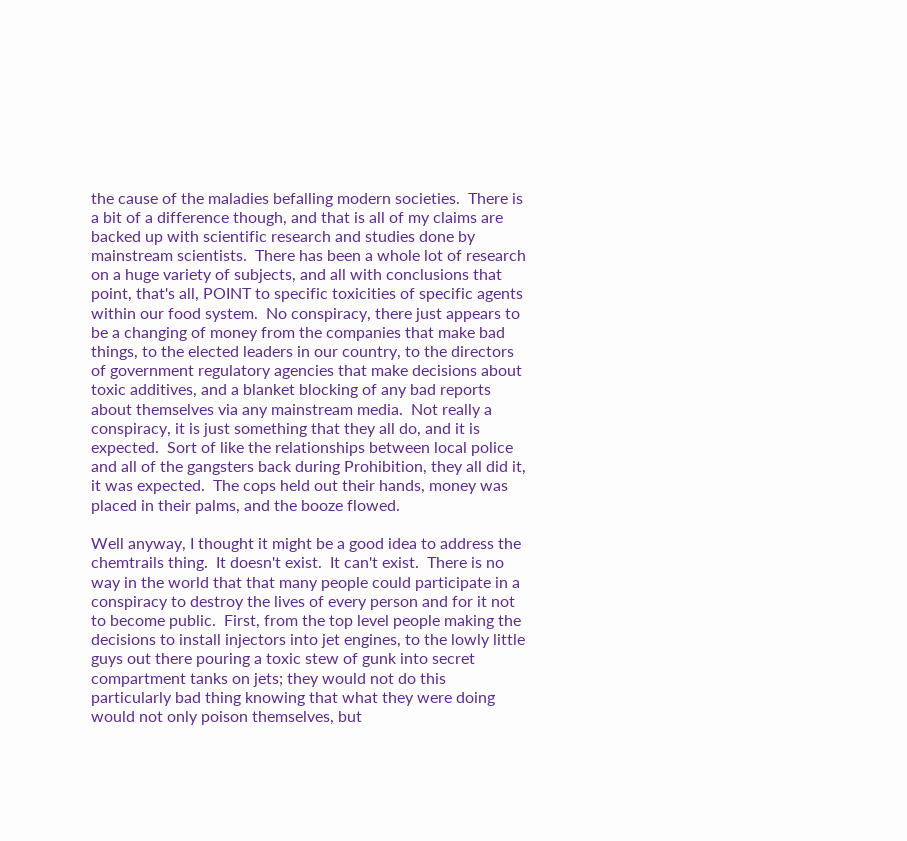the cause of the maladies befalling modern societies.  There is a bit of a difference though, and that is all of my claims are backed up with scientific research and studies done by mainstream scientists.  There has been a whole lot of research on a huge variety of subjects, and all with conclusions that point, that's all, POINT to specific toxicities of specific agents within our food system.  No conspiracy, there just appears to be a changing of money from the companies that make bad things, to the elected leaders in our country, to the directors of government regulatory agencies that make decisions about toxic additives, and a blanket blocking of any bad reports about themselves via any mainstream media.  Not really a conspiracy, it is just something that they all do, and it is expected.  Sort of like the relationships between local police and all of the gangsters back during Prohibition, they all did it, it was expected.  The cops held out their hands, money was placed in their palms, and the booze flowed.

Well anyway, I thought it might be a good idea to address the chemtrails thing.  It doesn't exist.  It can't exist.  There is no way in the world that that many people could participate in a conspiracy to destroy the lives of every person and for it not to become public.  First, from the top level people making the decisions to install injectors into jet engines, to the lowly little guys out there pouring a toxic stew of gunk into secret compartment tanks on jets; they would not do this particularly bad thing knowing that what they were doing would not only poison themselves, but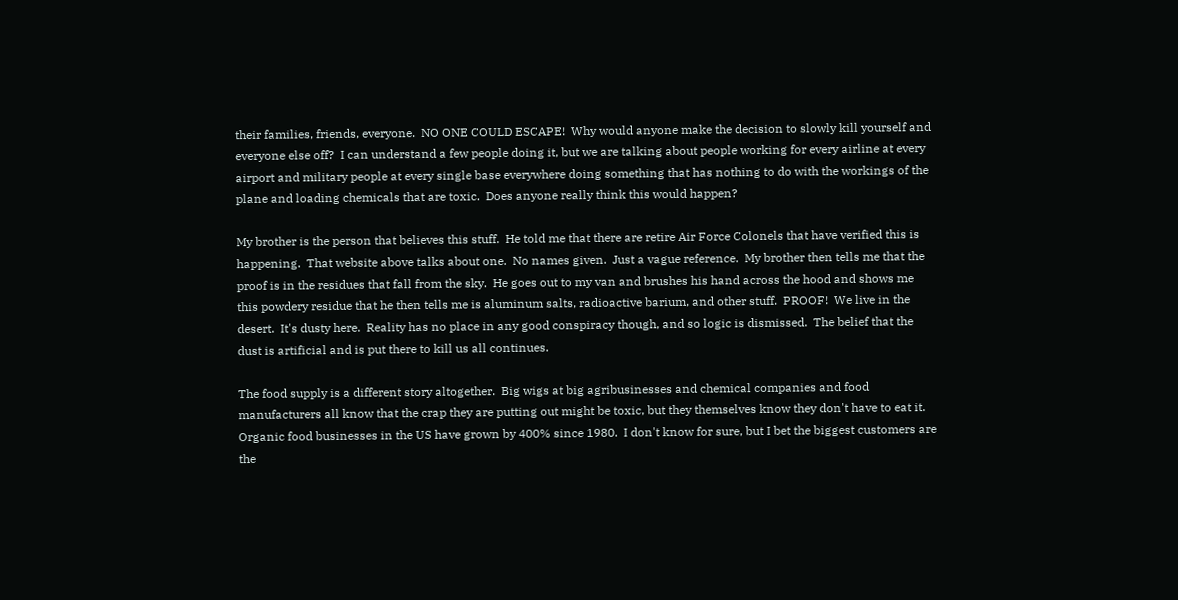their families, friends, everyone.  NO ONE COULD ESCAPE!  Why would anyone make the decision to slowly kill yourself and everyone else off?  I can understand a few people doing it, but we are talking about people working for every airline at every airport and military people at every single base everywhere doing something that has nothing to do with the workings of the plane and loading chemicals that are toxic.  Does anyone really think this would happen?

My brother is the person that believes this stuff.  He told me that there are retire Air Force Colonels that have verified this is happening.  That website above talks about one.  No names given.  Just a vague reference.  My brother then tells me that the proof is in the residues that fall from the sky.  He goes out to my van and brushes his hand across the hood and shows me this powdery residue that he then tells me is aluminum salts, radioactive barium, and other stuff.  PROOF!  We live in the desert.  It's dusty here.  Reality has no place in any good conspiracy though, and so logic is dismissed.  The belief that the dust is artificial and is put there to kill us all continues.

The food supply is a different story altogether.  Big wigs at big agribusinesses and chemical companies and food manufacturers all know that the crap they are putting out might be toxic, but they themselves know they don't have to eat it.  Organic food businesses in the US have grown by 400% since 1980.  I don't know for sure, but I bet the biggest customers are the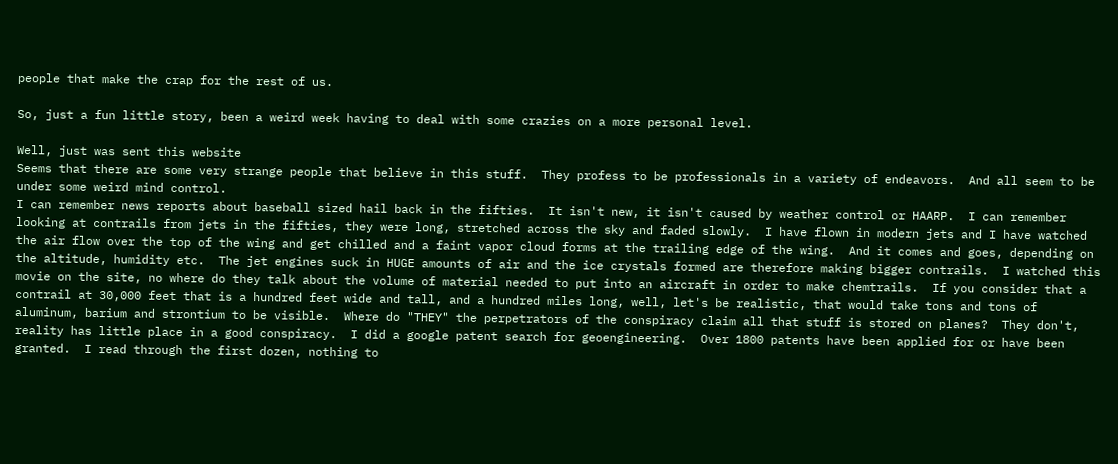people that make the crap for the rest of us.

So, just a fun little story, been a weird week having to deal with some crazies on a more personal level.

Well, just was sent this website
Seems that there are some very strange people that believe in this stuff.  They profess to be professionals in a variety of endeavors.  And all seem to be under some weird mind control.
I can remember news reports about baseball sized hail back in the fifties.  It isn't new, it isn't caused by weather control or HAARP.  I can remember looking at contrails from jets in the fifties, they were long, stretched across the sky and faded slowly.  I have flown in modern jets and I have watched the air flow over the top of the wing and get chilled and a faint vapor cloud forms at the trailing edge of the wing.  And it comes and goes, depending on the altitude, humidity etc.  The jet engines suck in HUGE amounts of air and the ice crystals formed are therefore making bigger contrails.  I watched this movie on the site, no where do they talk about the volume of material needed to put into an aircraft in order to make chemtrails.  If you consider that a contrail at 30,000 feet that is a hundred feet wide and tall, and a hundred miles long, well, let's be realistic, that would take tons and tons of aluminum, barium and strontium to be visible.  Where do "THEY" the perpetrators of the conspiracy claim all that stuff is stored on planes?  They don't, reality has little place in a good conspiracy.  I did a google patent search for geoengineering.  Over 1800 patents have been applied for or have been granted.  I read through the first dozen, nothing to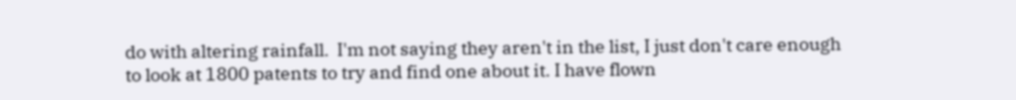do with altering rainfall.  I'm not saying they aren't in the list, I just don't care enough to look at 1800 patents to try and find one about it. I have flown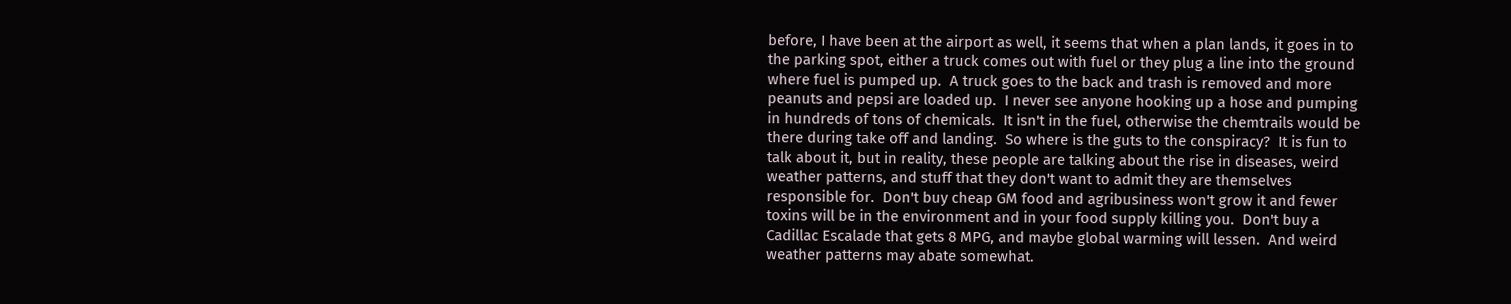before, I have been at the airport as well, it seems that when a plan lands, it goes in to the parking spot, either a truck comes out with fuel or they plug a line into the ground where fuel is pumped up.  A truck goes to the back and trash is removed and more peanuts and pepsi are loaded up.  I never see anyone hooking up a hose and pumping in hundreds of tons of chemicals.  It isn't in the fuel, otherwise the chemtrails would be there during take off and landing.  So where is the guts to the conspiracy?  It is fun to talk about it, but in reality, these people are talking about the rise in diseases, weird weather patterns, and stuff that they don't want to admit they are themselves responsible for.  Don't buy cheap GM food and agribusiness won't grow it and fewer toxins will be in the environment and in your food supply killing you.  Don't buy a Cadillac Escalade that gets 8 MPG, and maybe global warming will lessen.  And weird weather patterns may abate somewhat.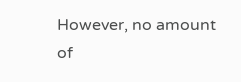However, no amount of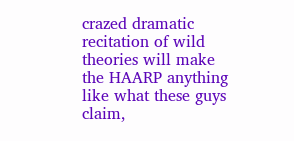crazed dramatic recitation of wild theories will make the HAARP anything like what these guys claim,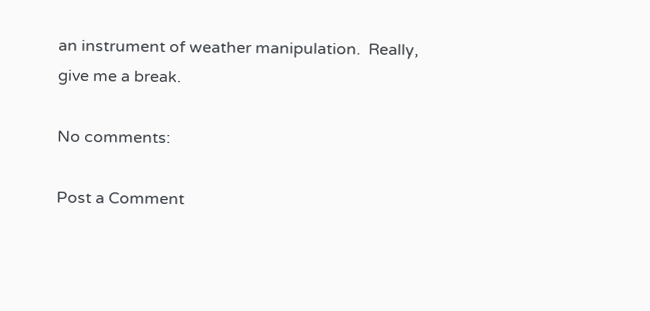an instrument of weather manipulation.  Really, give me a break.

No comments:

Post a Comment